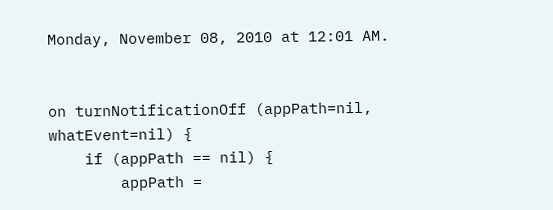Monday, November 08, 2010 at 12:01 AM.


on turnNotificationOff (appPath=nil, whatEvent=nil) {
    if (appPath == nil) {
        appPath =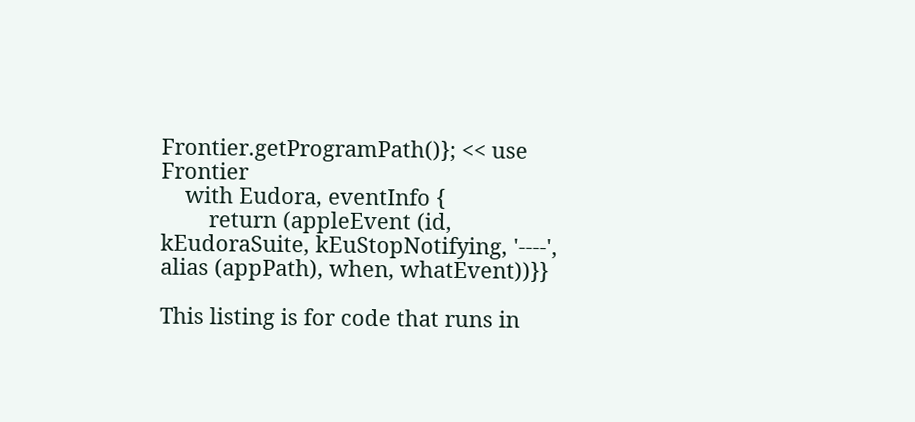Frontier.getProgramPath()}; << use Frontier
    with Eudora, eventInfo {
        return (appleEvent (id, kEudoraSuite, kEuStopNotifying, '----', alias (appPath), when, whatEvent))}}

This listing is for code that runs in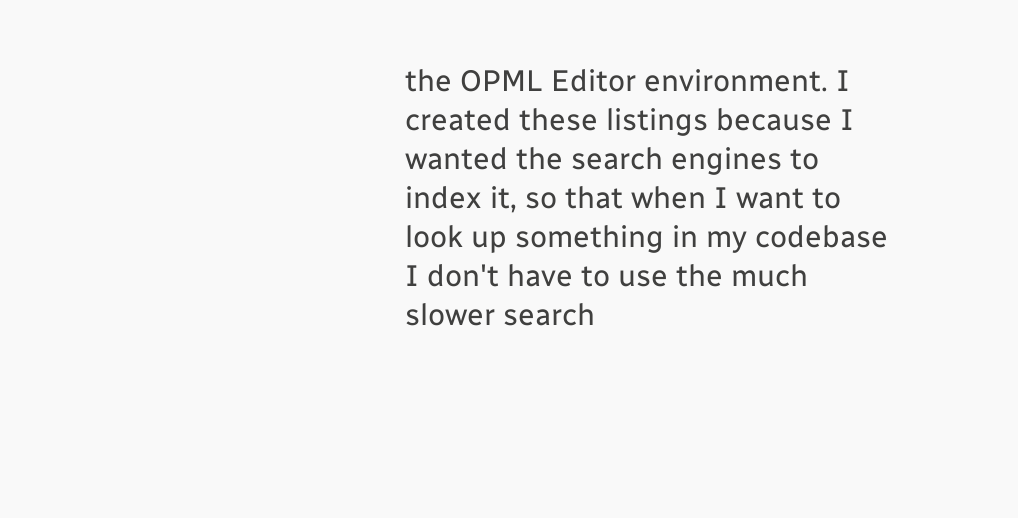the OPML Editor environment. I created these listings because I wanted the search engines to index it, so that when I want to look up something in my codebase I don't have to use the much slower search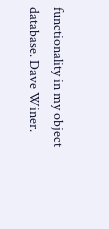functionality in my object database. Dave Winer.